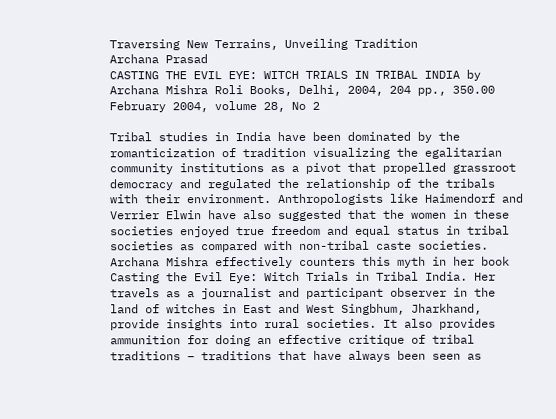Traversing New Terrains, Unveiling Tradition
Archana Prasad
CASTING THE EVIL EYE: WITCH TRIALS IN TRIBAL INDIA by Archana Mishra Roli Books, Delhi, 2004, 204 pp., 350.00
February 2004, volume 28, No 2

Tribal studies in India have been dominated by the romanticization of tradition visualizing the egalitarian community institutions as a pivot that propelled grassroot democracy and regulated the relationship of the tribals with their environment. Anthropologists like Haimendorf and Verrier Elwin have also suggested that the women in these societies enjoyed true freedom and equal status in tribal societies as compared with non-tribal caste societies. Archana Mishra effectively counters this myth in her book Casting the Evil Eye: Witch Trials in Tribal India. Her travels as a journalist and participant observer in the land of witches in East and West Singbhum, Jharkhand, provide insights into rural societies. It also provides ammunition for doing an effective critique of tribal traditions – traditions that have always been seen as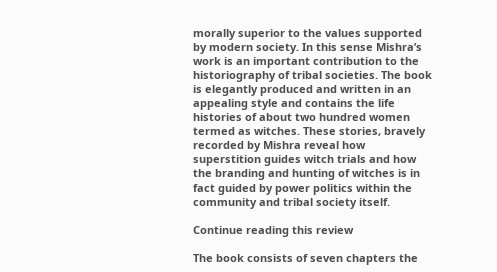morally superior to the values supported by modern society. In this sense Mishra’s work is an important contribution to the historiography of tribal societies. The book is elegantly produced and written in an appealing style and contains the life histories of about two hundred women termed as witches. These stories, bravely recorded by Mishra reveal how superstition guides witch trials and how the branding and hunting of witches is in fact guided by power politics within the community and tribal society itself.

Continue reading this review

The book consists of seven chapters the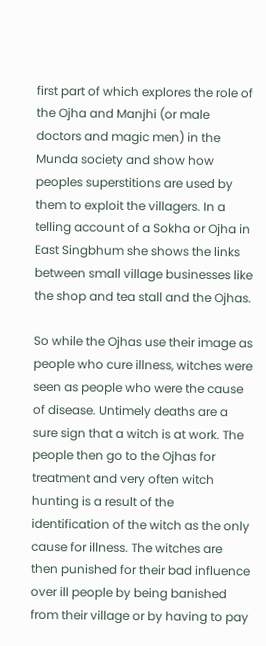first part of which explores the role of the Ojha and Manjhi (or male doctors and magic men) in the Munda society and show how peoples superstitions are used by them to exploit the villagers. In a telling account of a Sokha or Ojha in East Singbhum she shows the links between small village businesses like the shop and tea stall and the Ojhas.

So while the Ojhas use their image as people who cure illness, witches were seen as people who were the cause of disease. Untimely deaths are a sure sign that a witch is at work. The people then go to the Ojhas for treatment and very often witch hunting is a result of the identification of the witch as the only cause for illness. The witches are then punished for their bad influence over ill people by being banished from their village or by having to pay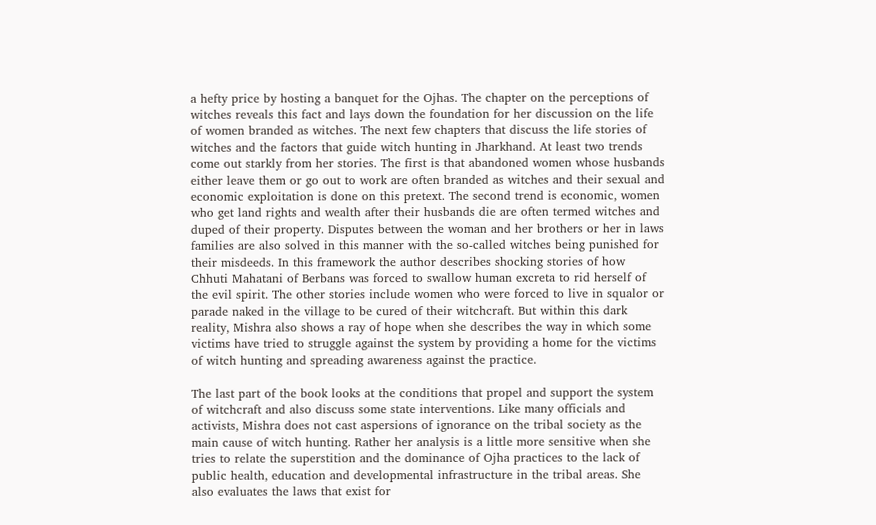a hefty price by hosting a banquet for the Ojhas. The chapter on the perceptions of witches reveals this fact and lays down the foundation for her discussion on the life of women branded as witches. The next few chapters that discuss the life stories of witches and the factors that guide witch hunting in Jharkhand. At least two trends come out starkly from her stories. The first is that abandoned women whose husbands either leave them or go out to work are often branded as witches and their sexual and economic exploitation is done on this pretext. The second trend is economic, women who get land rights and wealth after their husbands die are often termed witches and duped of their property. Disputes between the woman and her brothers or her in laws families are also solved in this manner with the so-called witches being punished for their misdeeds. In this framework the author describes shocking stories of how Chhuti Mahatani of Berbans was forced to swallow human excreta to rid herself of the evil spirit. The other stories include women who were forced to live in squalor or parade naked in the village to be cured of their witchcraft. But within this dark reality, Mishra also shows a ray of hope when she describes the way in which some victims have tried to struggle against the system by providing a home for the victims of witch hunting and spreading awareness against the practice.

The last part of the book looks at the conditions that propel and support the system of witchcraft and also discuss some state interventions. Like many officials and activists, Mishra does not cast aspersions of ignorance on the tribal society as the main cause of witch hunting. Rather her analysis is a little more sensitive when she tries to relate the superstition and the dominance of Ojha practices to the lack of public health, education and developmental infrastructure in the tribal areas. She also evaluates the laws that exist for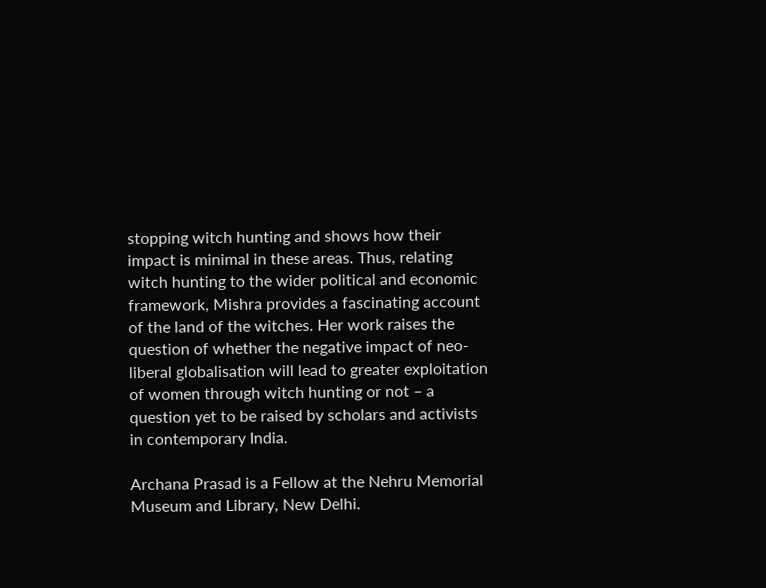stopping witch hunting and shows how their impact is minimal in these areas. Thus, relating witch hunting to the wider political and economic framework, Mishra provides a fascinating account of the land of the witches. Her work raises the question of whether the negative impact of neo-liberal globalisation will lead to greater exploitation of women through witch hunting or not – a question yet to be raised by scholars and activists in contemporary India.

Archana Prasad is a Fellow at the Nehru Memorial Museum and Library, New Delhi.